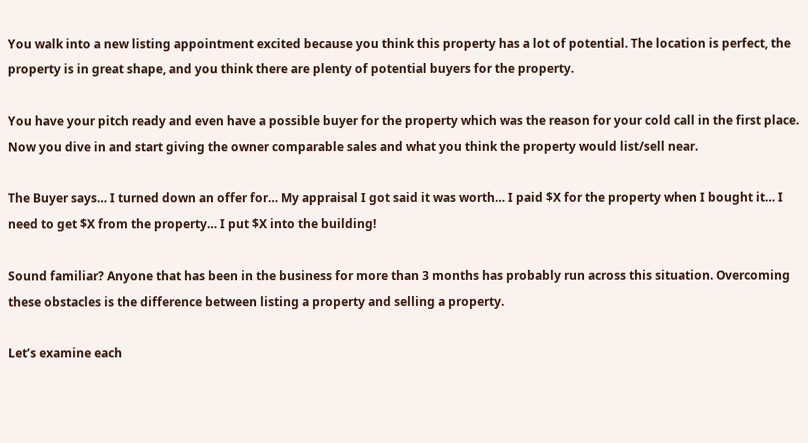You walk into a new listing appointment excited because you think this property has a lot of potential. The location is perfect, the property is in great shape, and you think there are plenty of potential buyers for the property.

You have your pitch ready and even have a possible buyer for the property which was the reason for your cold call in the first place. Now you dive in and start giving the owner comparable sales and what you think the property would list/sell near.

The Buyer says… I turned down an offer for… My appraisal I got said it was worth… I paid $X for the property when I bought it… I need to get $X from the property… I put $X into the building!

Sound familiar? Anyone that has been in the business for more than 3 months has probably run across this situation. Overcoming these obstacles is the difference between listing a property and selling a property.

Let’s examine each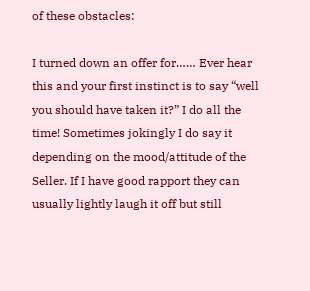of these obstacles:

I turned down an offer for…… Ever hear this and your first instinct is to say “well you should have taken it?” I do all the time! Sometimes jokingly I do say it depending on the mood/attitude of the Seller. If I have good rapport they can usually lightly laugh it off but still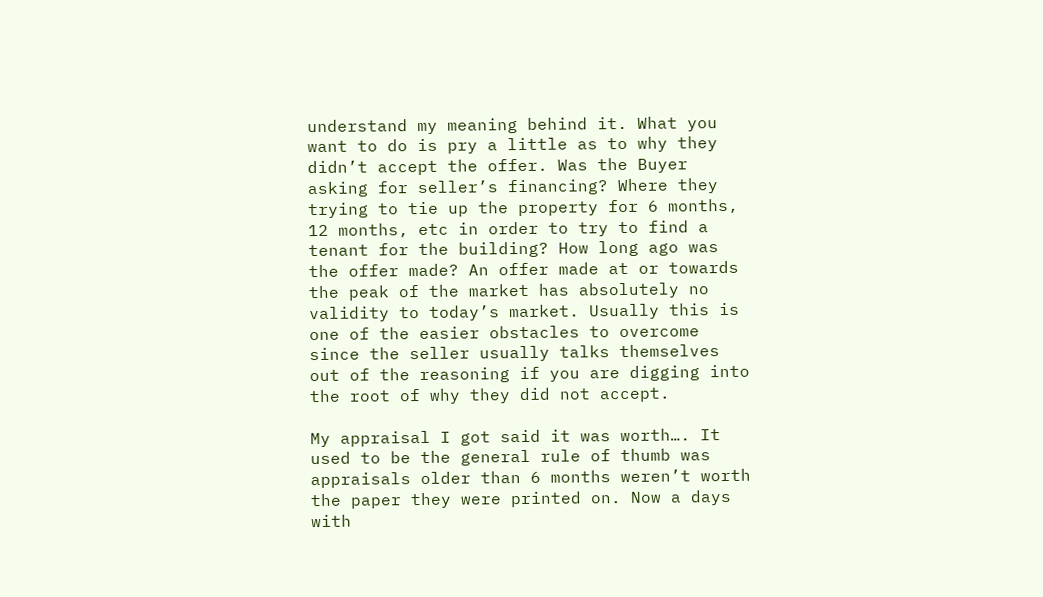understand my meaning behind it. What you want to do is pry a little as to why they didn’t accept the offer. Was the Buyer asking for seller’s financing? Where they trying to tie up the property for 6 months, 12 months, etc in order to try to find a tenant for the building? How long ago was the offer made? An offer made at or towards the peak of the market has absolutely no validity to today’s market. Usually this is one of the easier obstacles to overcome since the seller usually talks themselves out of the reasoning if you are digging into the root of why they did not accept.

My appraisal I got said it was worth…. It used to be the general rule of thumb was appraisals older than 6 months weren’t worth the paper they were printed on. Now a days with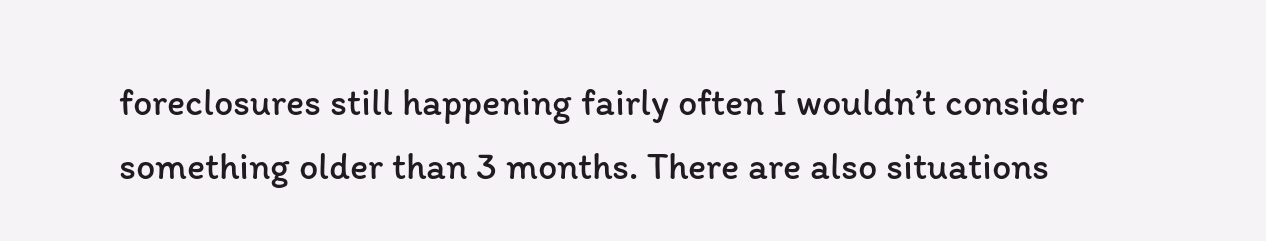foreclosures still happening fairly often I wouldn’t consider something older than 3 months. There are also situations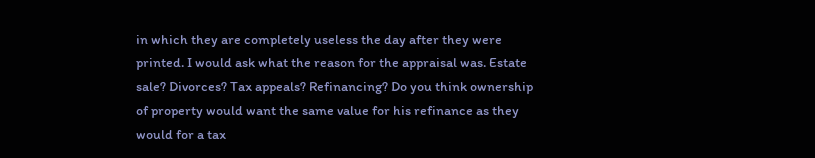in which they are completely useless the day after they were printed. I would ask what the reason for the appraisal was. Estate sale? Divorces? Tax appeals? Refinancing? Do you think ownership of property would want the same value for his refinance as they would for a tax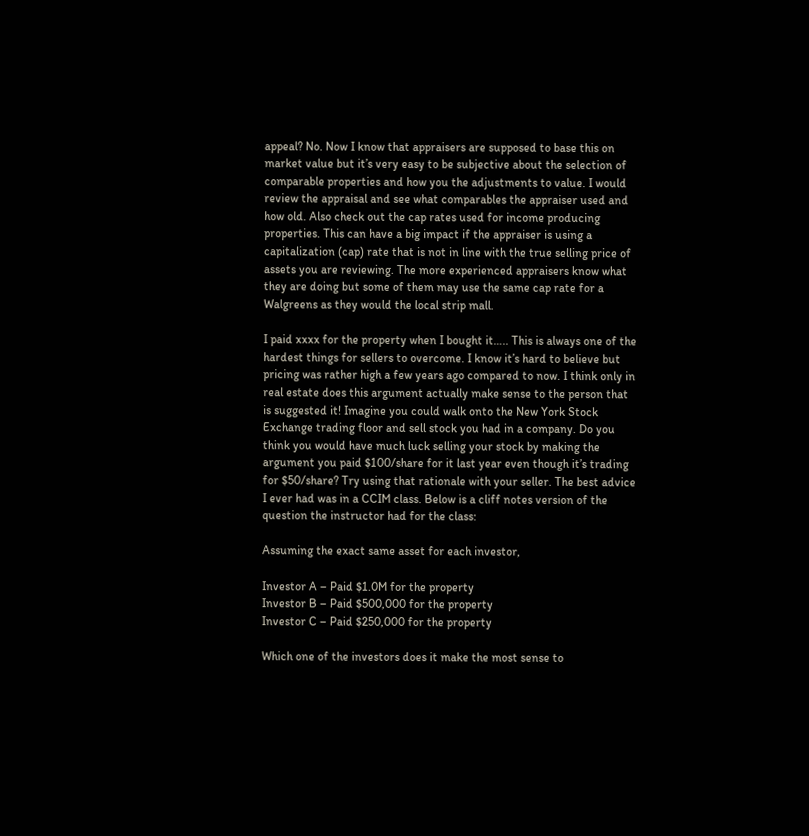appeal? No. Now I know that appraisers are supposed to base this on market value but it’s very easy to be subjective about the selection of comparable properties and how you the adjustments to value. I would review the appraisal and see what comparables the appraiser used and how old. Also check out the cap rates used for income producing properties. This can have a big impact if the appraiser is using a capitalization (cap) rate that is not in line with the true selling price of assets you are reviewing. The more experienced appraisers know what they are doing but some of them may use the same cap rate for a Walgreens as they would the local strip mall.

I paid xxxx for the property when I bought it….. This is always one of the hardest things for sellers to overcome. I know it’s hard to believe but pricing was rather high a few years ago compared to now. I think only in real estate does this argument actually make sense to the person that is suggested it! Imagine you could walk onto the New York Stock Exchange trading floor and sell stock you had in a company. Do you think you would have much luck selling your stock by making the argument you paid $100/share for it last year even though it’s trading for $50/share? Try using that rationale with your seller. The best advice I ever had was in a CCIM class. Below is a cliff notes version of the question the instructor had for the class:

Assuming the exact same asset for each investor,

Investor A – Paid $1.0M for the property
Investor B – Paid $500,000 for the property
Investor C – Paid $250,000 for the property

Which one of the investors does it make the most sense to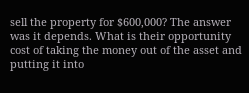sell the property for $600,000? The answer was it depends. What is their opportunity cost of taking the money out of the asset and putting it into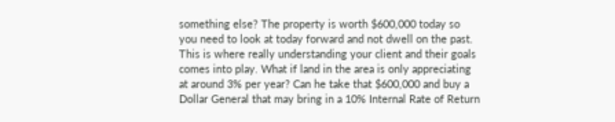something else? The property is worth $600,000 today so you need to look at today forward and not dwell on the past. This is where really understanding your client and their goals comes into play. What if land in the area is only appreciating at around 3% per year? Can he take that $600,000 and buy a Dollar General that may bring in a 10% Internal Rate of Return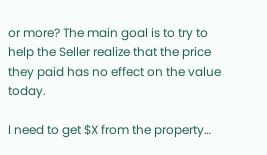or more? The main goal is to try to help the Seller realize that the price they paid has no effect on the value today.

I need to get $X from the property…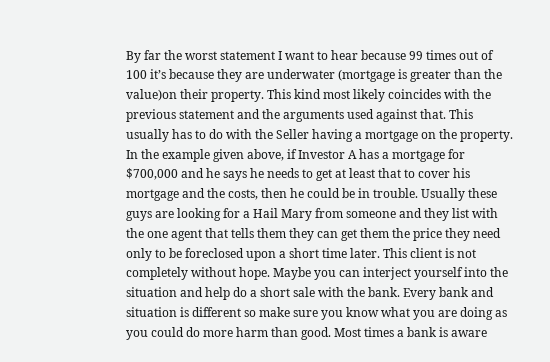By far the worst statement I want to hear because 99 times out of 100 it’s because they are underwater (mortgage is greater than the value)on their property. This kind most likely coincides with the previous statement and the arguments used against that. This usually has to do with the Seller having a mortgage on the property. In the example given above, if Investor A has a mortgage for $700,000 and he says he needs to get at least that to cover his mortgage and the costs, then he could be in trouble. Usually these guys are looking for a Hail Mary from someone and they list with the one agent that tells them they can get them the price they need only to be foreclosed upon a short time later. This client is not completely without hope. Maybe you can interject yourself into the situation and help do a short sale with the bank. Every bank and situation is different so make sure you know what you are doing as you could do more harm than good. Most times a bank is aware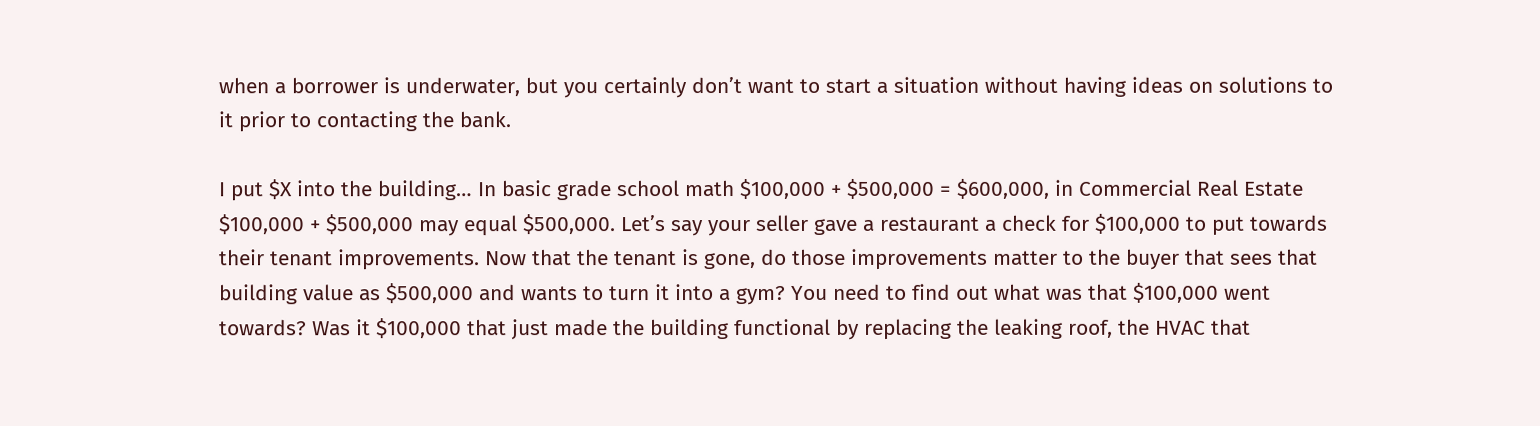when a borrower is underwater, but you certainly don’t want to start a situation without having ideas on solutions to it prior to contacting the bank.

I put $X into the building… In basic grade school math $100,000 + $500,000 = $600,000, in Commercial Real Estate $100,000 + $500,000 may equal $500,000. Let’s say your seller gave a restaurant a check for $100,000 to put towards their tenant improvements. Now that the tenant is gone, do those improvements matter to the buyer that sees that building value as $500,000 and wants to turn it into a gym? You need to find out what was that $100,000 went towards? Was it $100,000 that just made the building functional by replacing the leaking roof, the HVAC that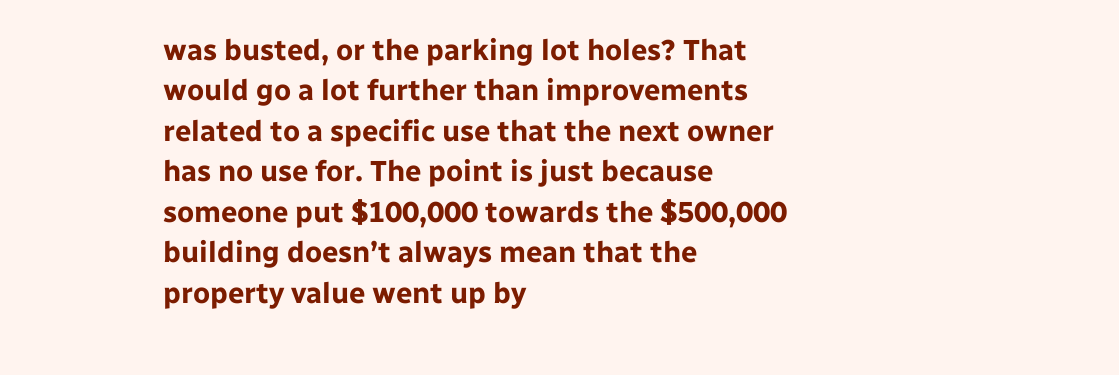was busted, or the parking lot holes? That would go a lot further than improvements related to a specific use that the next owner has no use for. The point is just because someone put $100,000 towards the $500,000 building doesn’t always mean that the property value went up by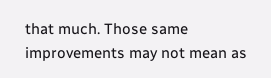that much. Those same improvements may not mean as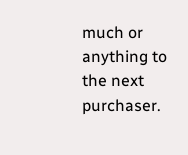much or anything to the next purchaser.